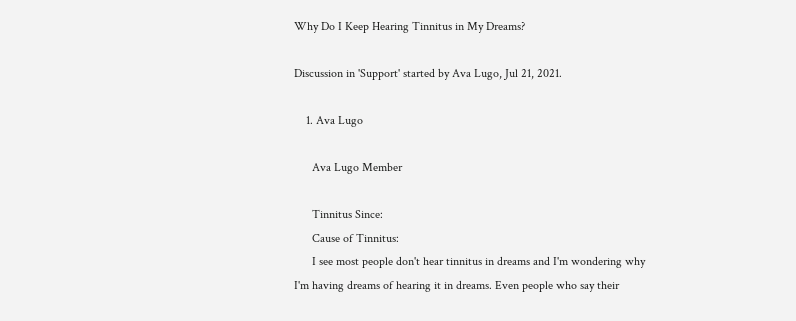Why Do I Keep Hearing Tinnitus in My Dreams?

Discussion in 'Support' started by Ava Lugo, Jul 21, 2021.

    1. Ava Lugo

      Ava Lugo Member

      Tinnitus Since:
      Cause of Tinnitus:
      I see most people don't hear tinnitus in dreams and I'm wondering why I'm having dreams of hearing it in dreams. Even people who say their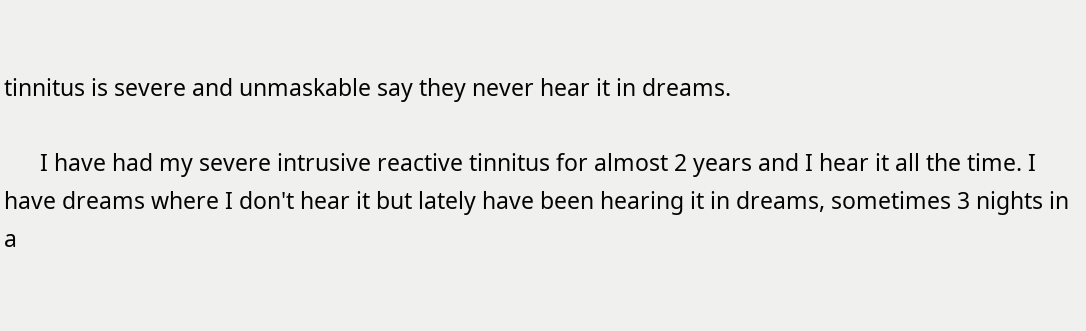tinnitus is severe and unmaskable say they never hear it in dreams.

      I have had my severe intrusive reactive tinnitus for almost 2 years and I hear it all the time. I have dreams where I don't hear it but lately have been hearing it in dreams, sometimes 3 nights in a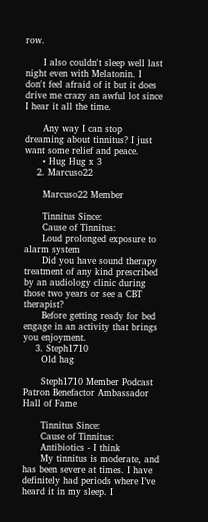row.

      I also couldn't sleep well last night even with Melatonin. I don't feel afraid of it but it does drive me crazy an awful lot since I hear it all the time.

      Any way I can stop dreaming about tinnitus? I just want some relief and peace.
      • Hug Hug x 3
    2. Marcuso22

      Marcuso22 Member

      Tinnitus Since:
      Cause of Tinnitus:
      Loud prolonged exposure to alarm system
      Did you have sound therapy treatment of any kind prescribed by an audiology clinic during those two years or see a CBT therapist?
      Before getting ready for bed engage in an activity that brings you enjoyment.
    3. Steph1710
      Old hag

      Steph1710 Member Podcast Patron Benefactor Ambassador Hall of Fame

      Tinnitus Since:
      Cause of Tinnitus:
      Antibiotics - I think
      My tinnitus is moderate, and has been severe at times. I have definitely had periods where I’ve heard it in my sleep. I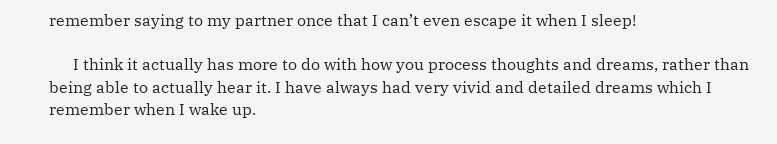remember saying to my partner once that I can’t even escape it when I sleep!

      I think it actually has more to do with how you process thoughts and dreams, rather than being able to actually hear it. I have always had very vivid and detailed dreams which I remember when I wake up.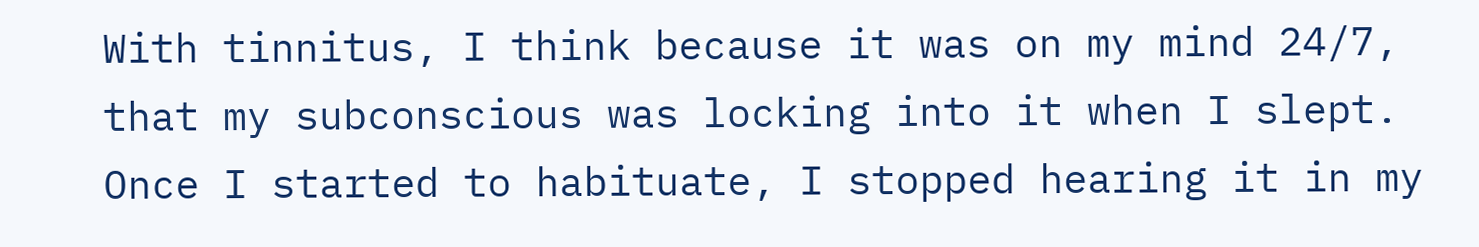With tinnitus, I think because it was on my mind 24/7, that my subconscious was locking into it when I slept. Once I started to habituate, I stopped hearing it in my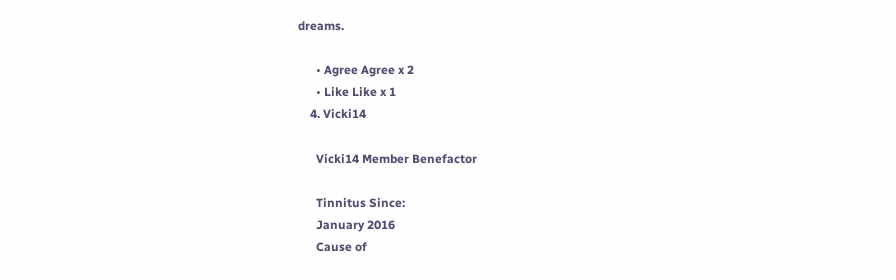dreams.

      • Agree Agree x 2
      • Like Like x 1
    4. Vicki14

      Vicki14 Member Benefactor

      Tinnitus Since:
      January 2016
      Cause of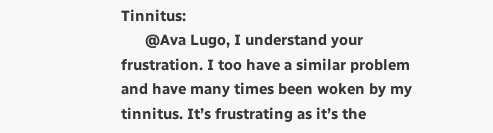Tinnitus:
      @Ava Lugo, I understand your frustration. I too have a similar problem and have many times been woken by my tinnitus. It’s frustrating as it’s the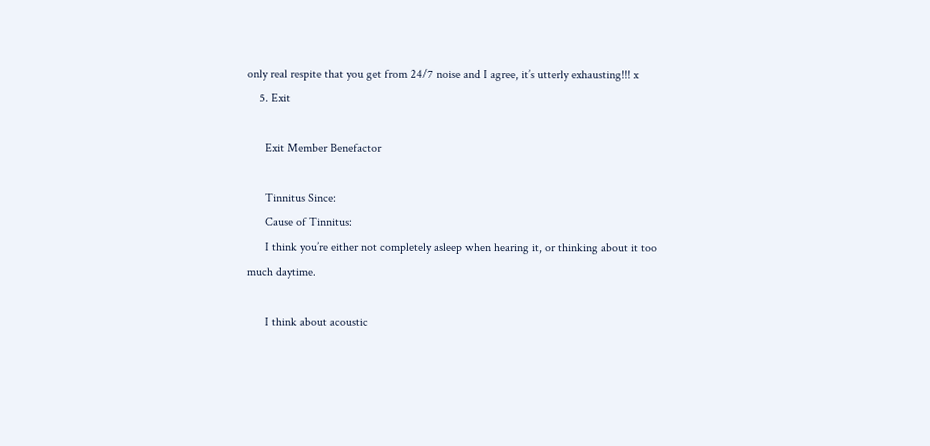only real respite that you get from 24/7 noise and I agree, it’s utterly exhausting!!! x
    5. Exit

      Exit Member Benefactor

      Tinnitus Since:
      Cause of Tinnitus:
      I think you’re either not completely asleep when hearing it, or thinking about it too much daytime.

      I think about acoustic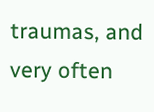traumas, and very often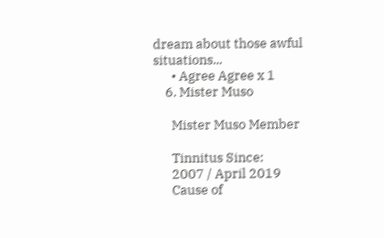dream about those awful situations...
      • Agree Agree x 1
    6. Mister Muso

      Mister Muso Member

      Tinnitus Since:
      2007 / April 2019
      Cause of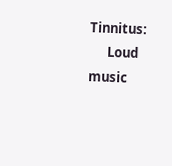Tinnitus:
      Loud music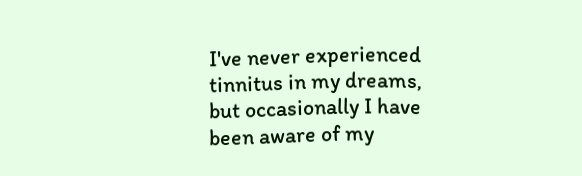I've never experienced tinnitus in my dreams, but occasionally I have been aware of my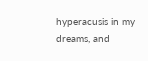hyperacusis in my dreams, and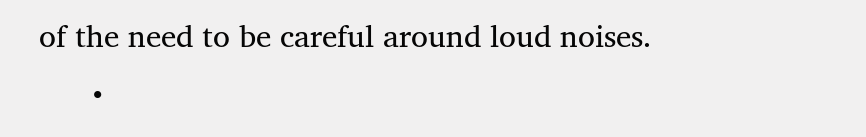of the need to be careful around loud noises.
      •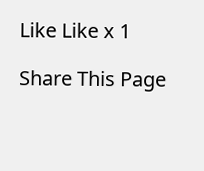Like Like x 1

Share This Page